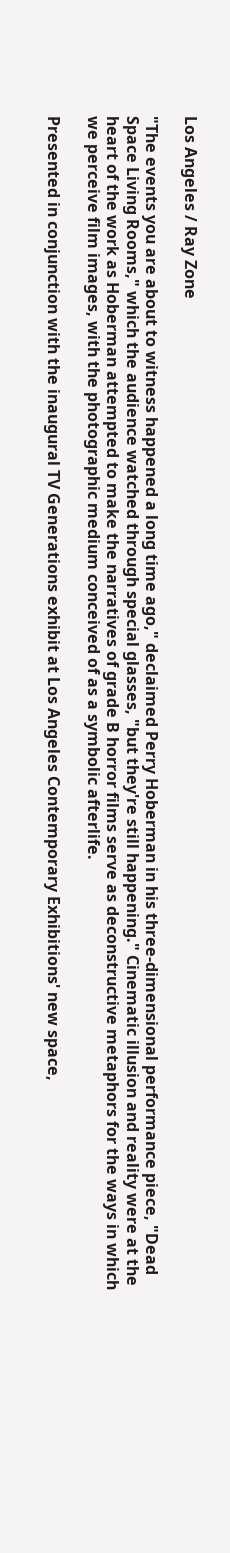Los Angeles / Ray Zone

"The events you are about to witness happened a long time ago," declaimed Perry Hoberman in his three-dimensional performance piece, "Dead Space Living Rooms," which the audience watched through special glasses, "but they're still happening." Cinematic illusion and reality were at the heart of the work as Hoberman attempted to make the narratives of grade B horror films serve as deconstructive metaphors for the ways in which we perceive film images, with the photographic medium conceived of as a symbolic afterlife.

Presented in conjunction with the inaugural TV Generations exhibit at Los Angeles Contemporary Exhibitions' new space,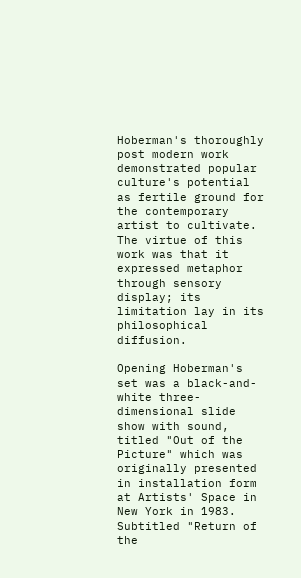Hoberman's thoroughly post modern work demonstrated popular culture's potential as fertile ground for the contemporary artist to cultivate. The virtue of this work was that it expressed metaphor through sensory display; its limitation lay in its philosophical diffusion.

Opening Hoberman's set was a black-and-white three-dimensional slide show with sound, titled "Out of the Picture" which was originally presented in installation form at Artists' Space in New York in 1983. Subtitled "Return of the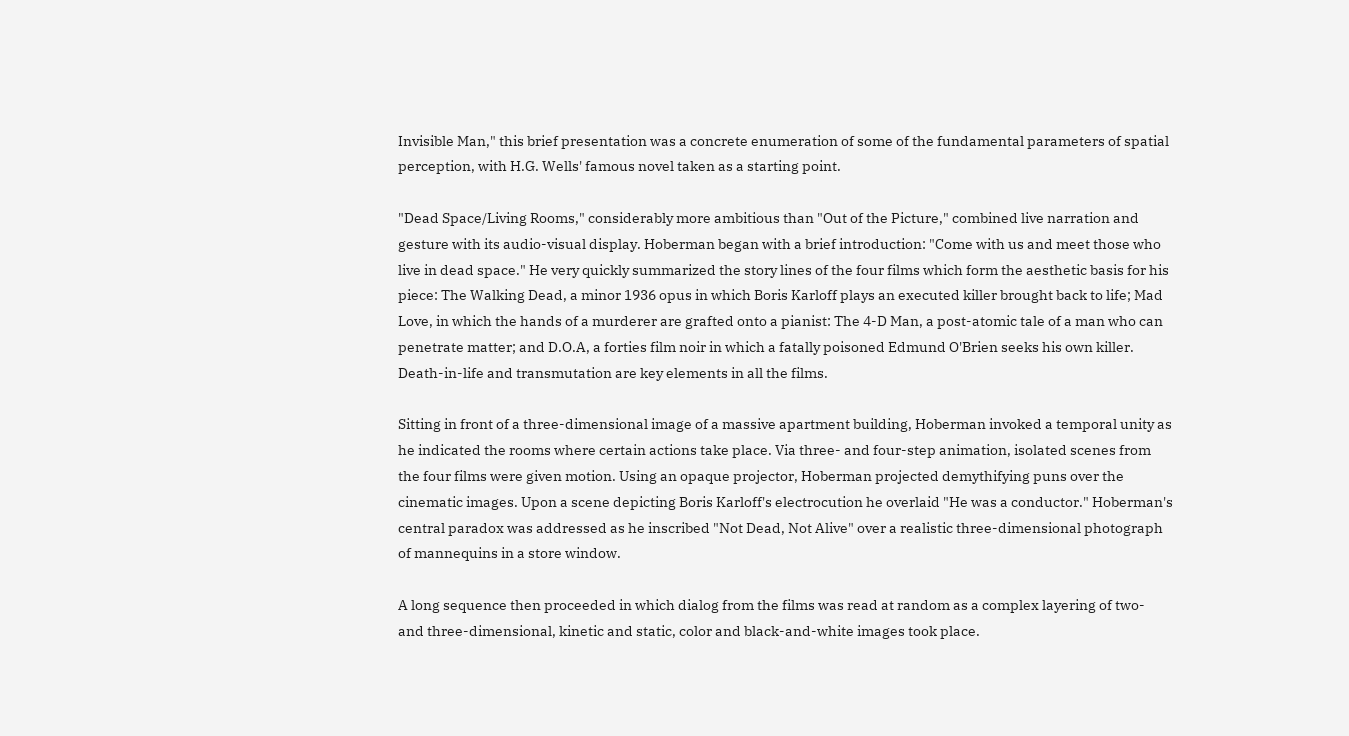Invisible Man," this brief presentation was a concrete enumeration of some of the fundamental parameters of spatial perception, with H.G. Wells' famous novel taken as a starting point.

"Dead Space/Living Rooms," considerably more ambitious than "Out of the Picture," combined live narration and gesture with its audio-visual display. Hoberman began with a brief introduction: "Come with us and meet those who live in dead space." He very quickly summarized the story lines of the four films which form the aesthetic basis for his piece: The Walking Dead, a minor 1936 opus in which Boris Karloff plays an executed killer brought back to life; Mad Love, in which the hands of a murderer are grafted onto a pianist: The 4-D Man, a post-atomic tale of a man who can penetrate matter; and D.O.A, a forties film noir in which a fatally poisoned Edmund O'Brien seeks his own killer. Death-in-life and transmutation are key elements in all the films.

Sitting in front of a three-dimensional image of a massive apartment building, Hoberman invoked a temporal unity as he indicated the rooms where certain actions take place. Via three- and four-step animation, isolated scenes from the four films were given motion. Using an opaque projector, Hoberman projected demythifying puns over the cinematic images. Upon a scene depicting Boris Karloff's electrocution he overlaid "He was a conductor." Hoberman's central paradox was addressed as he inscribed "Not Dead, Not Alive" over a realistic three-dimensional photograph of mannequins in a store window.

A long sequence then proceeded in which dialog from the films was read at random as a complex layering of two- and three-dimensional, kinetic and static, color and black-and-white images took place.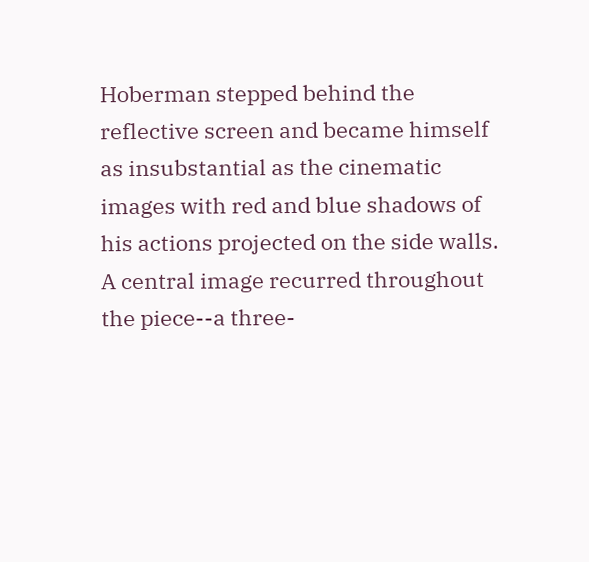Hoberman stepped behind the reflective screen and became himself as insubstantial as the cinematic images with red and blue shadows of his actions projected on the side walls. A central image recurred throughout the piece--a three-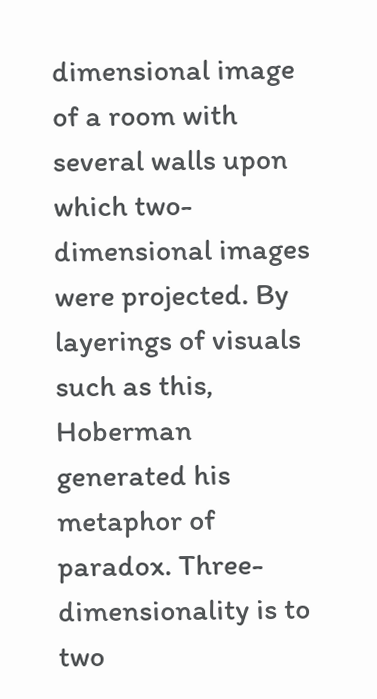dimensional image of a room with several walls upon which two-dimensional images were projected. By layerings of visuals such as this, Hoberman generated his metaphor of paradox. Three-dimensionality is to two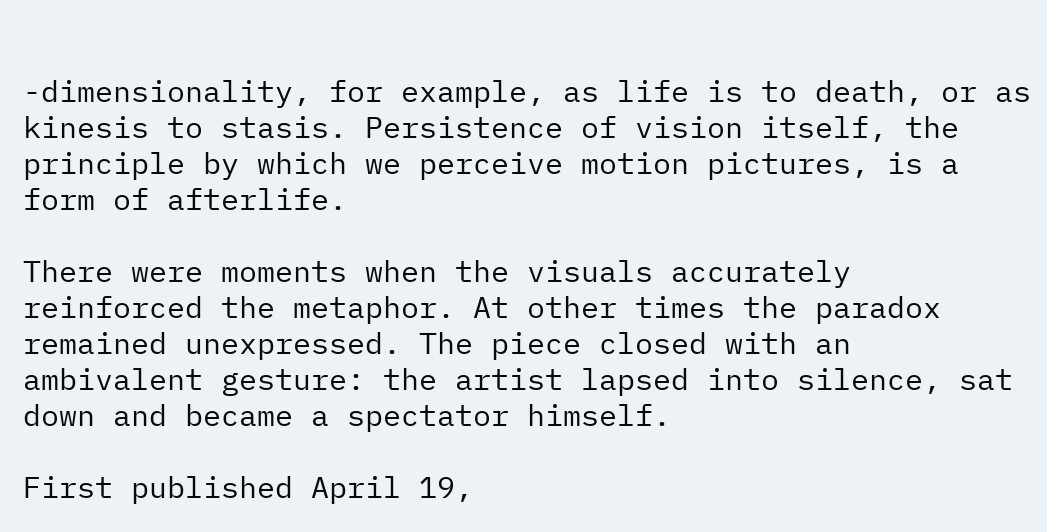-dimensionality, for example, as life is to death, or as kinesis to stasis. Persistence of vision itself, the principle by which we perceive motion pictures, is a form of afterlife.

There were moments when the visuals accurately reinforced the metaphor. At other times the paradox remained unexpressed. The piece closed with an ambivalent gesture: the artist lapsed into silence, sat down and became a spectator himself.

First published April 19,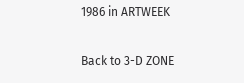1986 in ARTWEEK

Back to 3-D ZONE